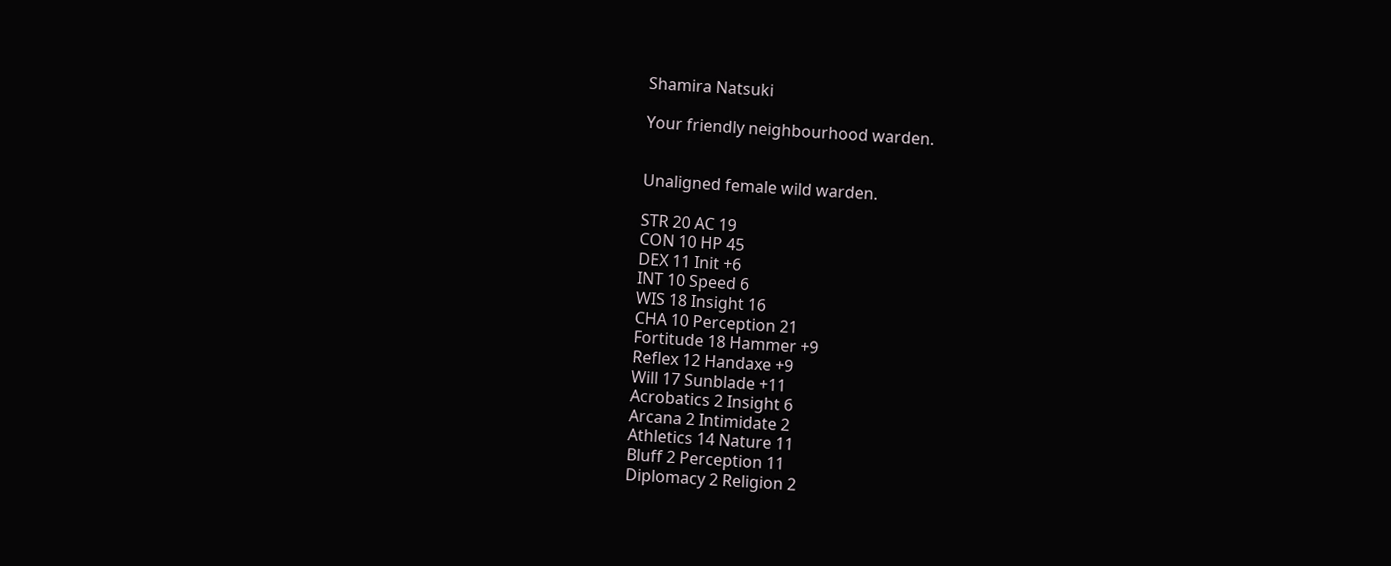Shamira Natsuki

Your friendly neighbourhood warden.


Unaligned female wild warden.

STR 20 AC 19
CON 10 HP 45
DEX 11 Init +6
INT 10 Speed 6
WIS 18 Insight 16
CHA 10 Perception 21
Fortitude 18 Hammer +9
Reflex 12 Handaxe +9
Will 17 Sunblade +11
Acrobatics 2 Insight 6
Arcana 2 Intimidate 2
Athletics 14 Nature 11
Bluff 2 Perception 11
Diplomacy 2 Religion 2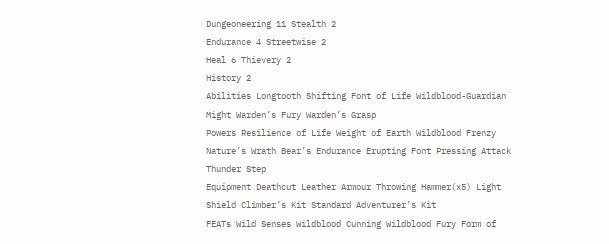Dungeoneering 11 Stealth 2
Endurance 4 Streetwise 2
Heal 6 Thievery 2
History 2
Abilities Longtooth Shifting Font of Life Wildblood-Guardian Might Warden’s Fury Warden’s Grasp
Powers Resilience of Life Weight of Earth Wildblood Frenzy Nature’s Wrath Bear’s Endurance Erupting Font Pressing Attack Thunder Step
Equipment Deathcut Leather Armour Throwing Hammer(x5) Light Shield Climber’s Kit Standard Adventurer’s Kit
FEATs Wild Senses Wildblood Cunning Wildblood Fury Form of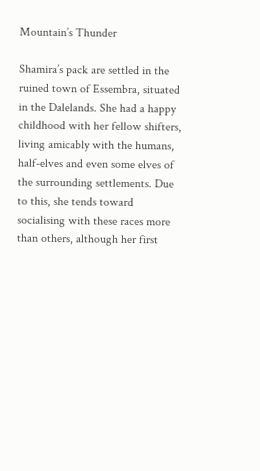Mountain’s Thunder

Shamira’s pack are settled in the ruined town of Essembra, situated in the Dalelands. She had a happy childhood with her fellow shifters, living amicably with the humans, half-elves and even some elves of the surrounding settlements. Due to this, she tends toward socialising with these races more than others, although her first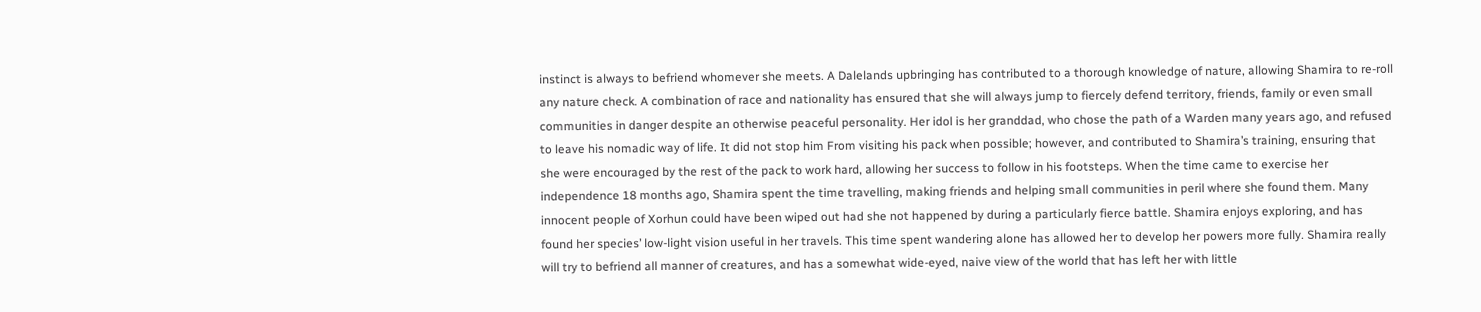instinct is always to befriend whomever she meets. A Dalelands upbringing has contributed to a thorough knowledge of nature, allowing Shamira to re-roll any nature check. A combination of race and nationality has ensured that she will always jump to fiercely defend territory, friends, family or even small communities in danger despite an otherwise peaceful personality. Her idol is her granddad, who chose the path of a Warden many years ago, and refused to leave his nomadic way of life. It did not stop him From visiting his pack when possible; however, and contributed to Shamira’s training, ensuring that she were encouraged by the rest of the pack to work hard, allowing her success to follow in his footsteps. When the time came to exercise her independence 18 months ago, Shamira spent the time travelling, making friends and helping small communities in peril where she found them. Many innocent people of Xorhun could have been wiped out had she not happened by during a particularly fierce battle. Shamira enjoys exploring, and has found her species’ low-light vision useful in her travels. This time spent wandering alone has allowed her to develop her powers more fully. Shamira really will try to befriend all manner of creatures, and has a somewhat wide-eyed, naive view of the world that has left her with little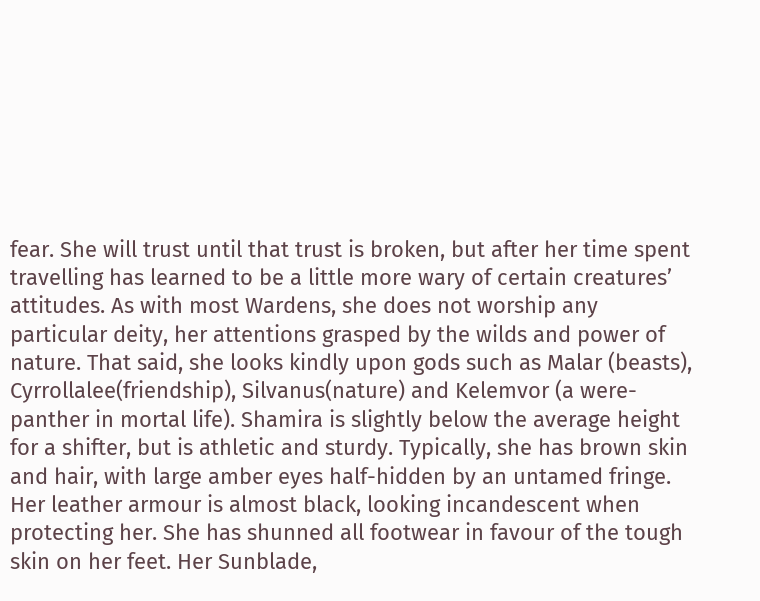fear. She will trust until that trust is broken, but after her time spent travelling has learned to be a little more wary of certain creatures’ attitudes. As with most Wardens, she does not worship any particular deity, her attentions grasped by the wilds and power of nature. That said, she looks kindly upon gods such as Malar (beasts), Cyrrollalee(friendship), Silvanus(nature) and Kelemvor (a were-panther in mortal life). Shamira is slightly below the average height for a shifter, but is athletic and sturdy. Typically, she has brown skin and hair, with large amber eyes half-hidden by an untamed fringe. Her leather armour is almost black, looking incandescent when protecting her. She has shunned all footwear in favour of the tough skin on her feet. Her Sunblade,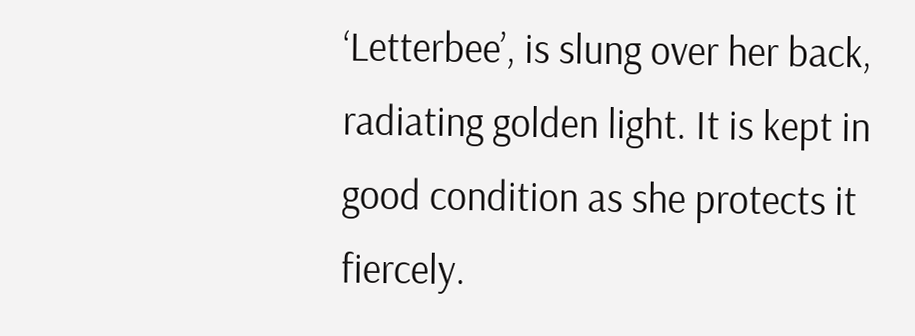‘Letterbee’, is slung over her back, radiating golden light. It is kept in good condition as she protects it fiercely.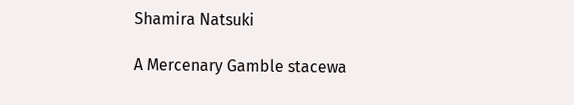Shamira Natsuki

A Mercenary Gamble stacewa